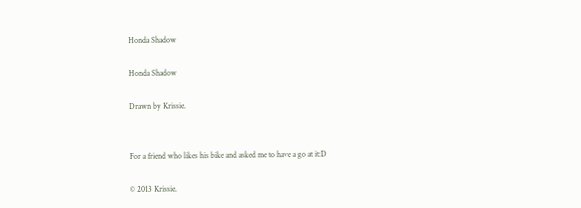Honda Shadow

Honda Shadow

Drawn by Krissie.


For a friend who likes his bike and asked me to have a go at it:D

© 2013 Krissie.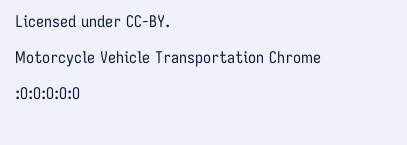Licensed under CC-BY.

Motorcycle Vehicle Transportation Chrome

:O:O:O:O:O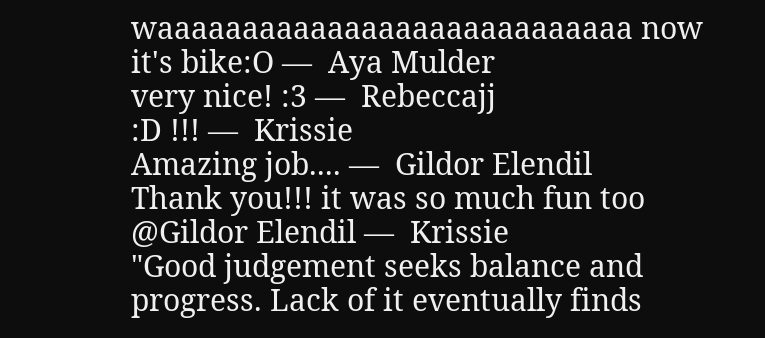waaaaaaaaaaaaaaaaaaaaaaaaaaaa now it's bike:O —  Aya Mulder
very nice! :3 —  Rebeccajj
:D !!! —  Krissie
Amazing job.... —  Gildor Elendil
Thank you!!! it was so much fun too @Gildor Elendil —  Krissie
"Good judgement seeks balance and progress. Lack of it eventually finds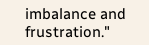imbalance and frustration."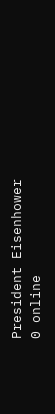President Eisenhower
0 online